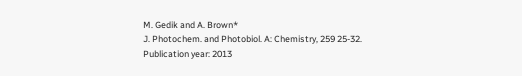M. Gedik and A. Brown*
J. Photochem. and Photobiol. A: Chemistry, 259 25-32.
Publication year: 2013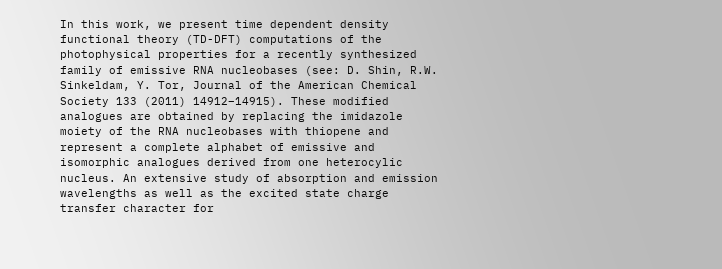In this work, we present time dependent density functional theory (TD-DFT) computations of the photophysical properties for a recently synthesized family of emissive RNA nucleobases (see: D. Shin, R.W. Sinkeldam, Y. Tor, Journal of the American Chemical Society 133 (2011) 14912–14915). These modified analogues are obtained by replacing the imidazole moiety of the RNA nucleobases with thiopene and represent a complete alphabet of emissive and isomorphic analogues derived from one heterocylic nucleus. An extensive study of absorption and emission wavelengths as well as the excited state charge transfer character for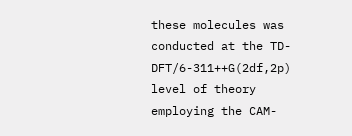these molecules was conducted at the TD-DFT/6-311++G(2df,2p) level of theory employing the CAM-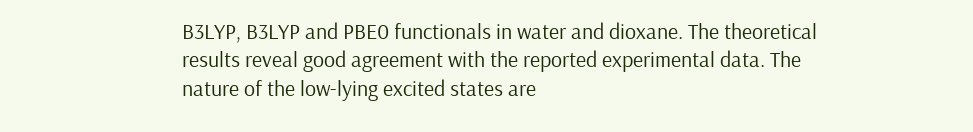B3LYP, B3LYP and PBE0 functionals in water and dioxane. The theoretical results reveal good agreement with the reported experimental data. The nature of the low-lying excited states are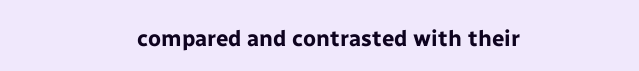compared and contrasted with their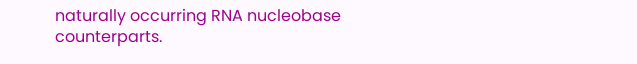naturally occurring RNA nucleobase counterparts.